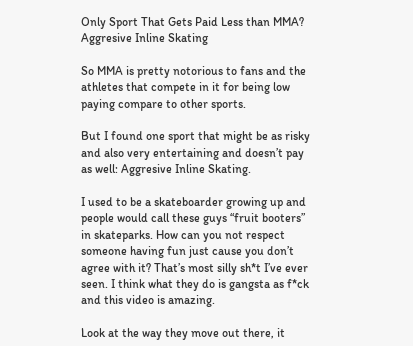Only Sport That Gets Paid Less than MMA? Aggresive Inline Skating

So MMA is pretty notorious to fans and the athletes that compete in it for being low paying compare to other sports.

But I found one sport that might be as risky and also very entertaining and doesn’t pay as well: Aggresive Inline Skating.

I used to be a skateboarder growing up and people would call these guys “fruit booters” in skateparks. How can you not respect someone having fun just cause you don’t agree with it? That’s most silly sh*t I’ve ever seen. I think what they do is gangsta as f*ck and this video is amazing.

Look at the way they move out there, it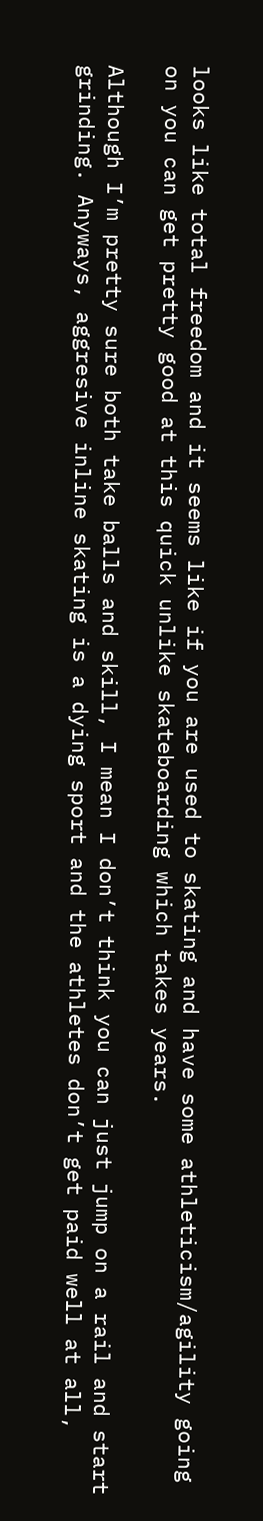looks like total freedom and it seems like if you are used to skating and have some athleticism/agility going on you can get pretty good at this quick unlike skateboarding which takes years.

Although I’m pretty sure both take balls and skill, I mean I don’t think you can just jump on a rail and start grinding. Anyways, aggresive inline skating is a dying sport and the athletes don’t get paid well at all,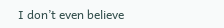I don’t even believe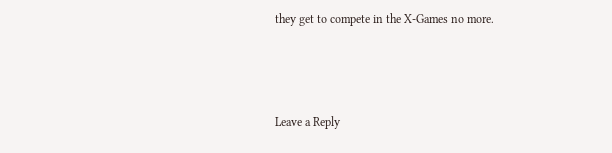they get to compete in the X-Games no more.



Leave a Reply